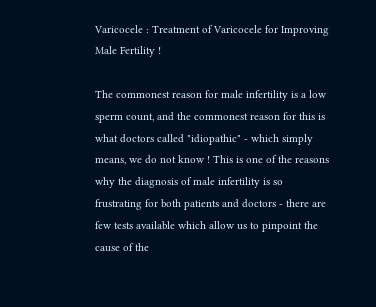Varicocele : Treatment of Varicocele for Improving Male Fertility !

The commonest reason for male infertility is a low sperm count, and the commonest reason for this is what doctors called "idiopathic" - which simply means, we do not know ! This is one of the reasons why the diagnosis of male infertility is so frustrating for both patients and doctors - there are few tests available which allow us to pinpoint the cause of the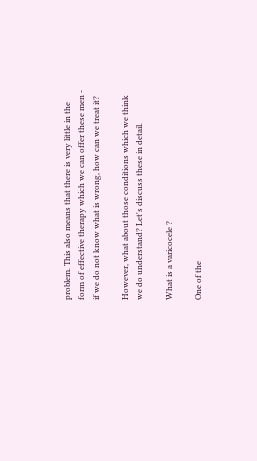problem. This also means that there is very little in the form of effective therapy which we can offer these men - if we do not know what is wrong, how can we treat it?

However, what about those conditions which we think we do understand? Let's discuss these in detail.

What is a varicocele ?

One of the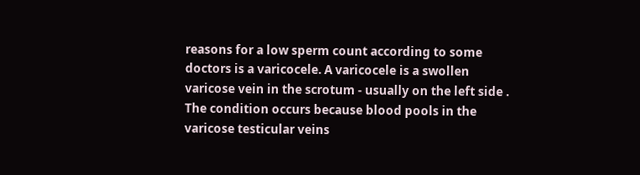reasons for a low sperm count according to some doctors is a varicocele. A varicocele is a swollen varicose vein in the scrotum - usually on the left side . The condition occurs because blood pools in the varicose testicular veins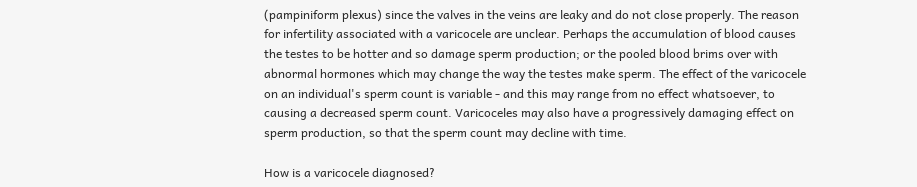(pampiniform plexus) since the valves in the veins are leaky and do not close properly. The reason for infertility associated with a varicocele are unclear. Perhaps the accumulation of blood causes the testes to be hotter and so damage sperm production; or the pooled blood brims over with abnormal hormones which may change the way the testes make sperm. The effect of the varicocele on an individual's sperm count is variable - and this may range from no effect whatsoever, to causing a decreased sperm count. Varicoceles may also have a progressively damaging effect on sperm production, so that the sperm count may decline with time.

How is a varicocele diagnosed?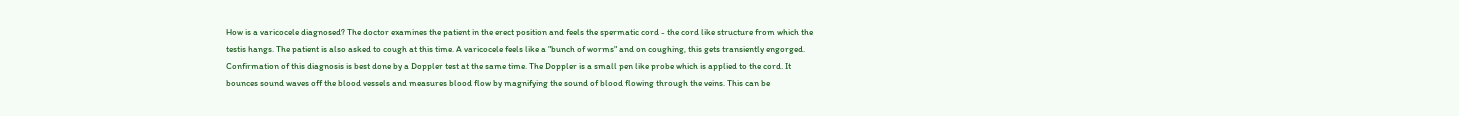How is a varicocele diagnosed? The doctor examines the patient in the erect position and feels the spermatic cord - the cord like structure from which the testis hangs. The patient is also asked to cough at this time. A varicocele feels like a "bunch of worms" and on coughing, this gets transiently engorged. Confirmation of this diagnosis is best done by a Doppler test at the same time. The Doppler is a small pen like probe which is applied to the cord. It bounces sound waves off the blood vessels and measures blood flow by magnifying the sound of blood flowing through the veins. This can be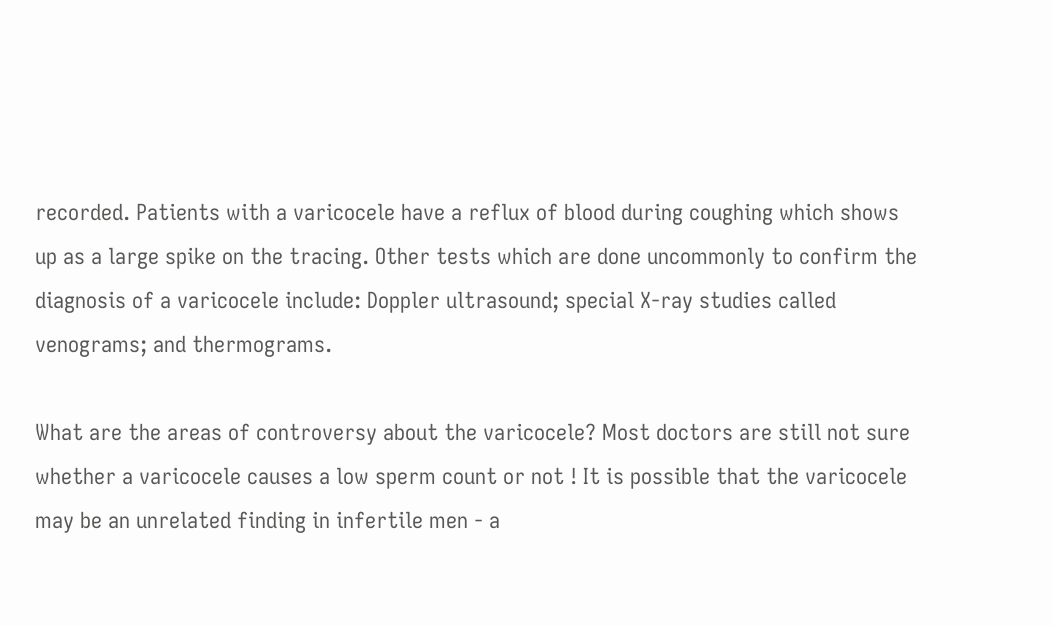recorded. Patients with a varicocele have a reflux of blood during coughing which shows up as a large spike on the tracing. Other tests which are done uncommonly to confirm the diagnosis of a varicocele include: Doppler ultrasound; special X-ray studies called venograms; and thermograms.

What are the areas of controversy about the varicocele? Most doctors are still not sure whether a varicocele causes a low sperm count or not ! It is possible that the varicocele may be an unrelated finding in infertile men - a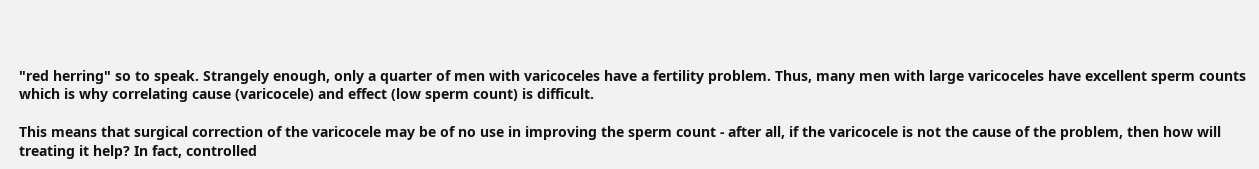"red herring" so to speak. Strangely enough, only a quarter of men with varicoceles have a fertility problem. Thus, many men with large varicoceles have excellent sperm counts which is why correlating cause (varicocele) and effect (low sperm count) is difficult.

This means that surgical correction of the varicocele may be of no use in improving the sperm count - after all, if the varicocele is not the cause of the problem, then how will treating it help? In fact, controlled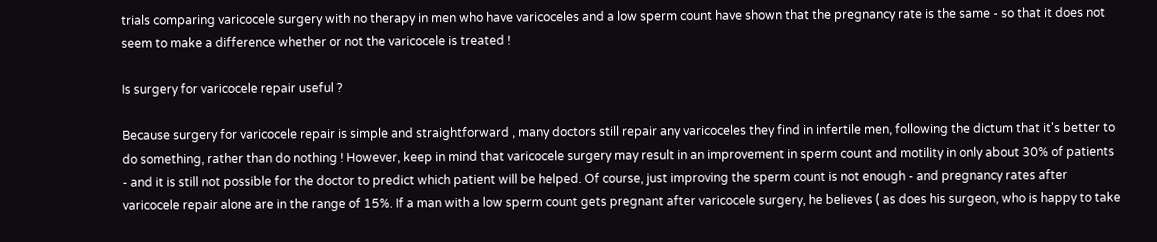trials comparing varicocele surgery with no therapy in men who have varicoceles and a low sperm count have shown that the pregnancy rate is the same - so that it does not seem to make a difference whether or not the varicocele is treated !

Is surgery for varicocele repair useful ?

Because surgery for varicocele repair is simple and straightforward , many doctors still repair any varicoceles they find in infertile men, following the dictum that it's better to do something, rather than do nothing ! However, keep in mind that varicocele surgery may result in an improvement in sperm count and motility in only about 30% of patients - and it is still not possible for the doctor to predict which patient will be helped. Of course, just improving the sperm count is not enough - and pregnancy rates after varicocele repair alone are in the range of 15%. If a man with a low sperm count gets pregnant after varicocele surgery, he believes ( as does his surgeon, who is happy to take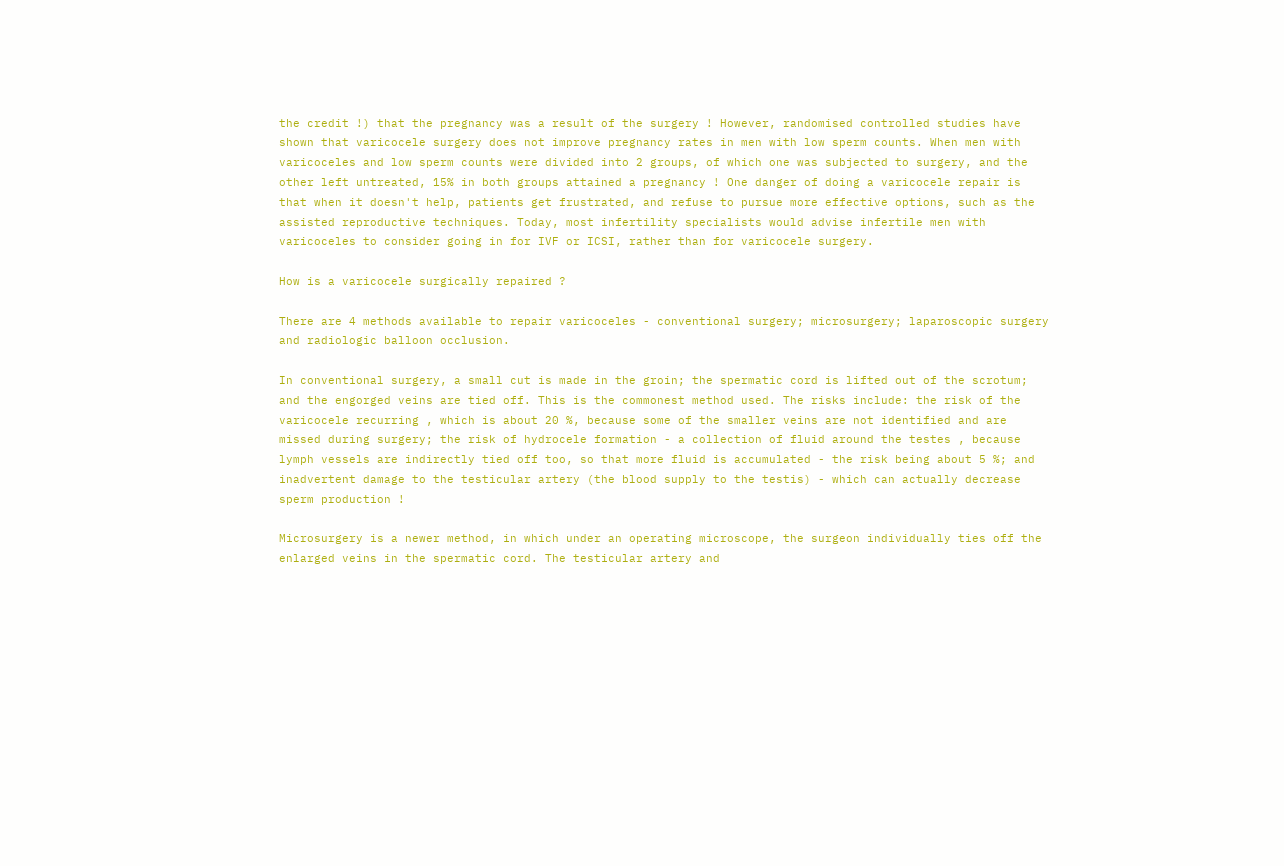the credit !) that the pregnancy was a result of the surgery ! However, randomised controlled studies have shown that varicocele surgery does not improve pregnancy rates in men with low sperm counts. When men with varicoceles and low sperm counts were divided into 2 groups, of which one was subjected to surgery, and the other left untreated, 15% in both groups attained a pregnancy ! One danger of doing a varicocele repair is that when it doesn't help, patients get frustrated, and refuse to pursue more effective options, such as the assisted reproductive techniques. Today, most infertility specialists would advise infertile men with varicoceles to consider going in for IVF or ICSI, rather than for varicocele surgery.

How is a varicocele surgically repaired ?

There are 4 methods available to repair varicoceles - conventional surgery; microsurgery; laparoscopic surgery and radiologic balloon occlusion.

In conventional surgery, a small cut is made in the groin; the spermatic cord is lifted out of the scrotum; and the engorged veins are tied off. This is the commonest method used. The risks include: the risk of the varicocele recurring , which is about 20 %, because some of the smaller veins are not identified and are missed during surgery; the risk of hydrocele formation - a collection of fluid around the testes , because lymph vessels are indirectly tied off too, so that more fluid is accumulated - the risk being about 5 %; and inadvertent damage to the testicular artery (the blood supply to the testis) - which can actually decrease sperm production !

Microsurgery is a newer method, in which under an operating microscope, the surgeon individually ties off the enlarged veins in the spermatic cord. The testicular artery and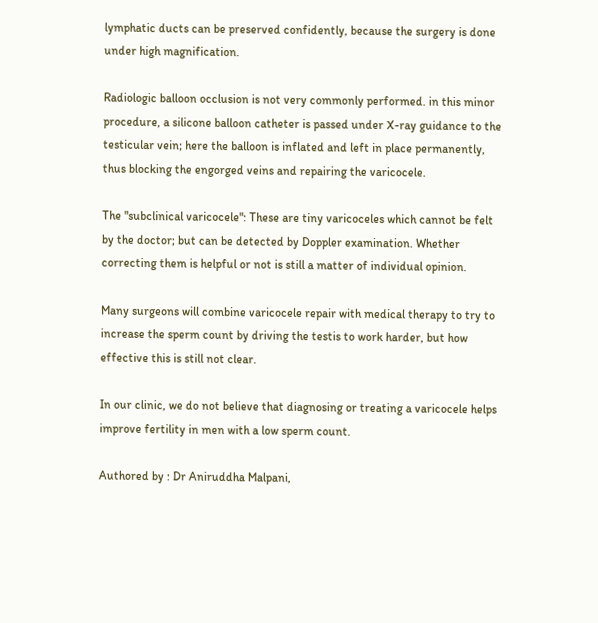lymphatic ducts can be preserved confidently, because the surgery is done under high magnification.

Radiologic balloon occlusion is not very commonly performed. in this minor procedure, a silicone balloon catheter is passed under X-ray guidance to the testicular vein; here the balloon is inflated and left in place permanently, thus blocking the engorged veins and repairing the varicocele.

The "subclinical varicocele": These are tiny varicoceles which cannot be felt by the doctor; but can be detected by Doppler examination. Whether correcting them is helpful or not is still a matter of individual opinion.

Many surgeons will combine varicocele repair with medical therapy to try to increase the sperm count by driving the testis to work harder, but how effective this is still not clear.

In our clinic, we do not believe that diagnosing or treating a varicocele helps improve fertility in men with a low sperm count.

Authored by : Dr Aniruddha Malpani,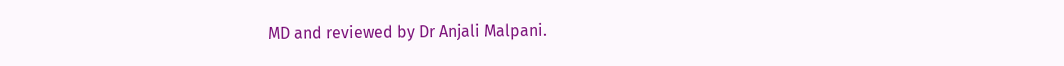MD and reviewed by Dr Anjali Malpani.